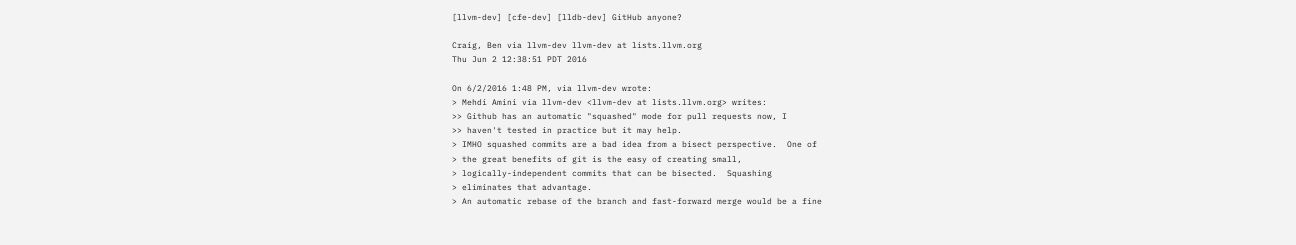[llvm-dev] [cfe-dev] [lldb-dev] GitHub anyone?

Craig, Ben via llvm-dev llvm-dev at lists.llvm.org
Thu Jun 2 12:38:51 PDT 2016

On 6/2/2016 1:48 PM, via llvm-dev wrote:
> Mehdi Amini via llvm-dev <llvm-dev at lists.llvm.org> writes:
>> Github has an automatic "squashed" mode for pull requests now, I
>> haven't tested in practice but it may help.
> IMHO squashed commits are a bad idea from a bisect perspective.  One of
> the great benefits of git is the easy of creating small,
> logically-independent commits that can be bisected.  Squashing
> eliminates that advantage.
> An automatic rebase of the branch and fast-forward merge would be a fine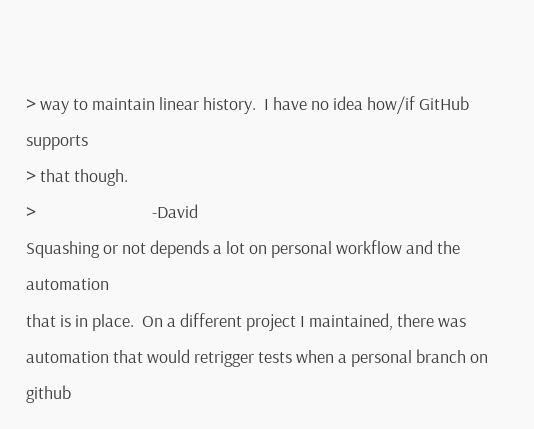> way to maintain linear history.  I have no idea how/if GitHub supports
> that though.
>                             -David
Squashing or not depends a lot on personal workflow and the automation
that is in place.  On a different project I maintained, there was
automation that would retrigger tests when a personal branch on github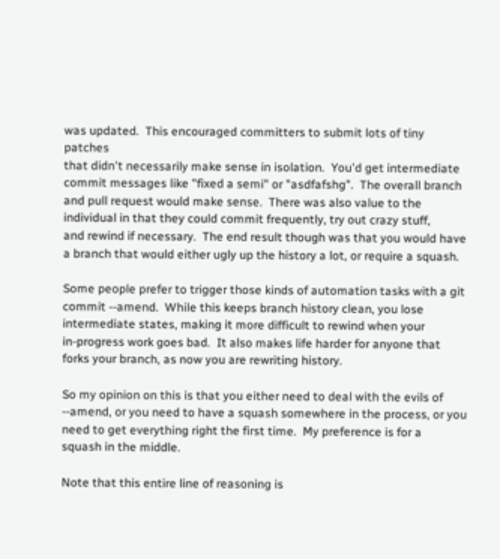was updated.  This encouraged committers to submit lots of tiny patches
that didn't necessarily make sense in isolation.  You'd get intermediate
commit messages like "fixed a semi" or "asdfafshg".  The overall branch
and pull request would make sense.  There was also value to the
individual in that they could commit frequently, try out crazy stuff,
and rewind if necessary.  The end result though was that you would have
a branch that would either ugly up the history a lot, or require a squash.

Some people prefer to trigger those kinds of automation tasks with a git
commit --amend.  While this keeps branch history clean, you lose
intermediate states, making it more difficult to rewind when your
in-progress work goes bad.  It also makes life harder for anyone that
forks your branch, as now you are rewriting history.

So my opinion on this is that you either need to deal with the evils of
--amend, or you need to have a squash somewhere in the process, or you
need to get everything right the first time.  My preference is for a
squash in the middle.

Note that this entire line of reasoning is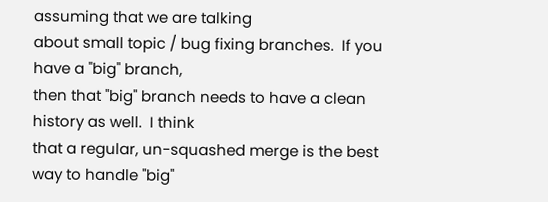assuming that we are talking
about small topic / bug fixing branches.  If you have a "big" branch,
then that "big" branch needs to have a clean history as well.  I think
that a regular, un-squashed merge is the best way to handle "big"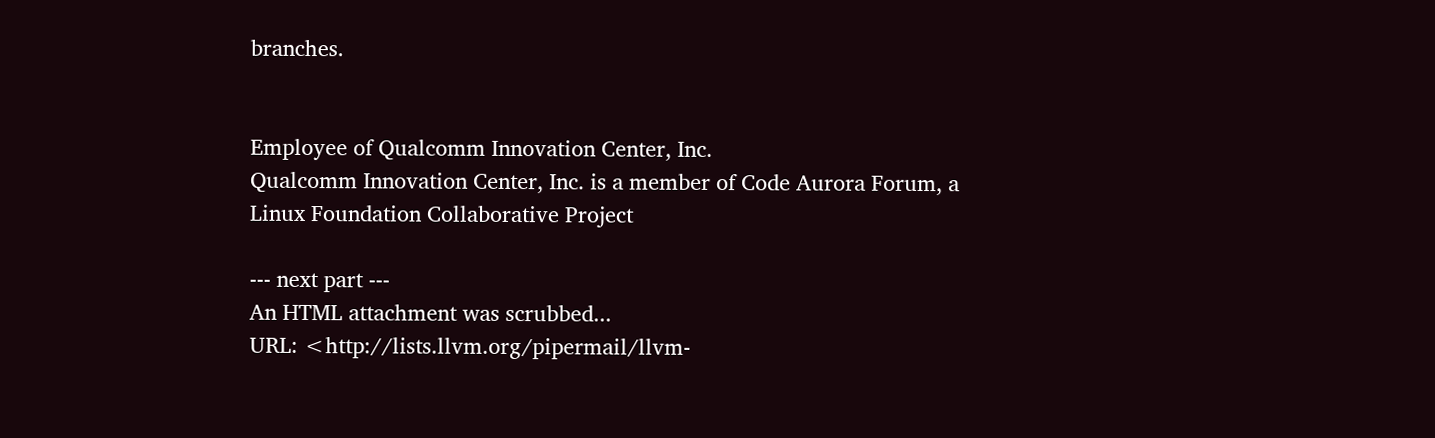branches.


Employee of Qualcomm Innovation Center, Inc.
Qualcomm Innovation Center, Inc. is a member of Code Aurora Forum, a Linux Foundation Collaborative Project

--- next part ---
An HTML attachment was scrubbed...
URL: <http://lists.llvm.org/pipermail/llvm-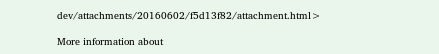dev/attachments/20160602/f5d13f82/attachment.html>

More information about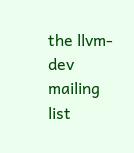the llvm-dev mailing list